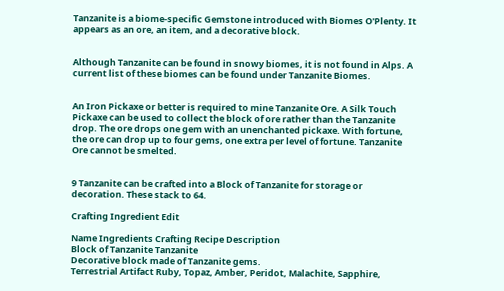Tanzanite is a biome-specific Gemstone introduced with Biomes O'Plenty. It appears as an ore, an item, and a decorative block.


Although Tanzanite can be found in snowy biomes, it is not found in Alps. A current list of these biomes can be found under Tanzanite Biomes.


An Iron Pickaxe or better is required to mine Tanzanite Ore. A Silk Touch Pickaxe can be used to collect the block of ore rather than the Tanzanite drop. The ore drops one gem with an unenchanted pickaxe. With fortune, the ore can drop up to four gems, one extra per level of fortune. Tanzanite Ore cannot be smelted.


9 Tanzanite can be crafted into a Block of Tanzanite for storage or decoration. These stack to 64.

Crafting Ingredient Edit

Name Ingredients Crafting Recipe Description
Block of Tanzanite Tanzanite
Decorative block made of Tanzanite gems.
Terrestrial Artifact Ruby, Topaz, Amber, Peridot, Malachite, Sapphire,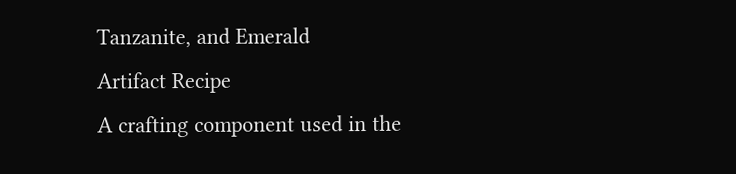Tanzanite, and Emerald
Artifact Recipe
A crafting component used in the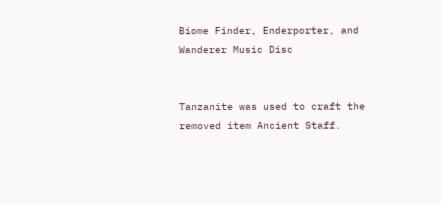Biome Finder, Enderporter, and Wanderer Music Disc


Tanzanite was used to craft the removed item Ancient Staff.